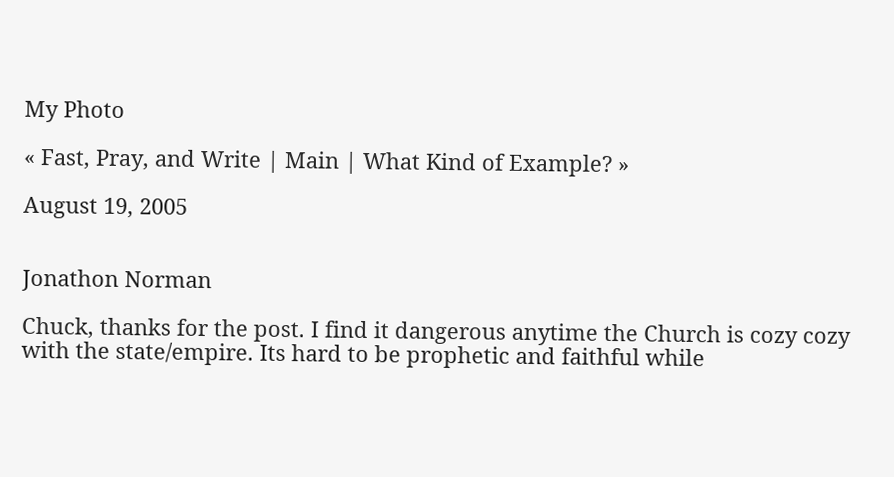My Photo

« Fast, Pray, and Write | Main | What Kind of Example? »

August 19, 2005


Jonathon Norman

Chuck, thanks for the post. I find it dangerous anytime the Church is cozy cozy with the state/empire. Its hard to be prophetic and faithful while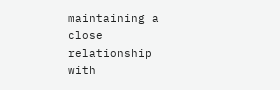maintaining a close relationship with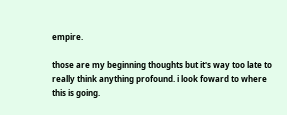empire.

those are my beginning thoughts but it's way too late to really think anything profound. i look foward to where this is going.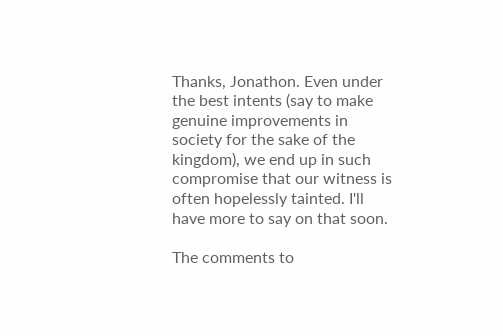Thanks, Jonathon. Even under the best intents (say to make genuine improvements in society for the sake of the kingdom), we end up in such compromise that our witness is often hopelessly tainted. I'll have more to say on that soon.

The comments to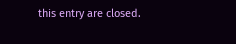this entry are closed.